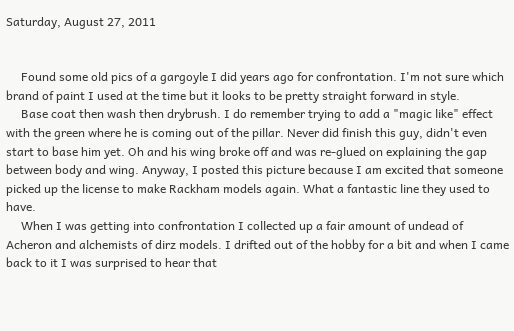Saturday, August 27, 2011


     Found some old pics of a gargoyle I did years ago for confrontation. I'm not sure which brand of paint I used at the time but it looks to be pretty straight forward in style.
     Base coat then wash then drybrush. I do remember trying to add a "magic like" effect with the green where he is coming out of the pillar. Never did finish this guy, didn't even start to base him yet. Oh and his wing broke off and was re-glued on explaining the gap between body and wing. Anyway, I posted this picture because I am excited that someone picked up the license to make Rackham models again. What a fantastic line they used to have.
     When I was getting into confrontation I collected up a fair amount of undead of Acheron and alchemists of dirz models. I drifted out of the hobby for a bit and when I came back to it I was surprised to hear that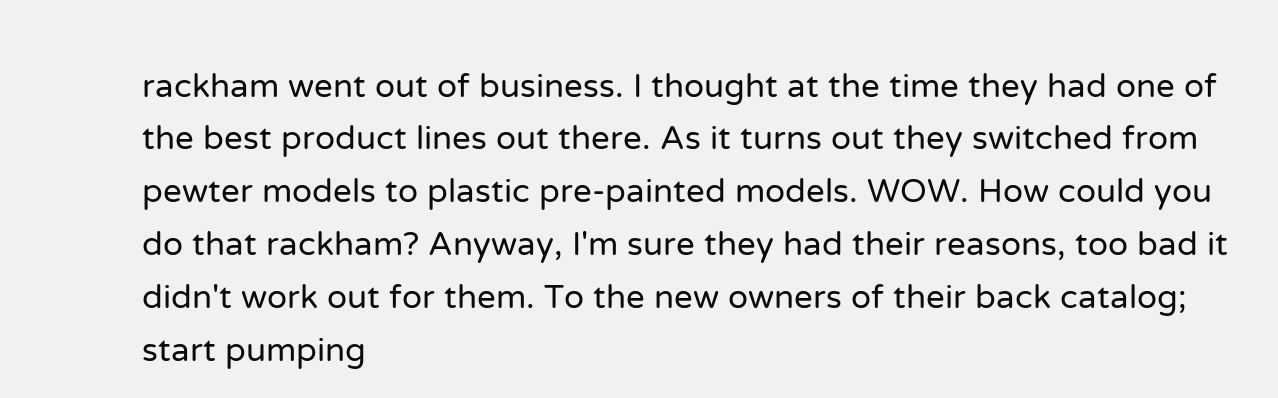rackham went out of business. I thought at the time they had one of the best product lines out there. As it turns out they switched from pewter models to plastic pre-painted models. WOW. How could you do that rackham? Anyway, I'm sure they had their reasons, too bad it didn't work out for them. To the new owners of their back catalog; start pumping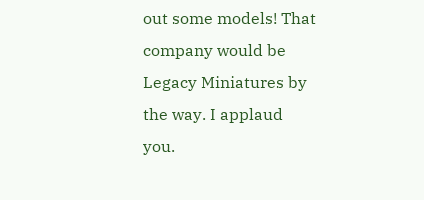out some models! That company would be Legacy Miniatures by the way. I applaud you.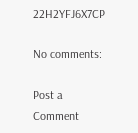22H2YFJ6X7CP

No comments:

Post a Comment